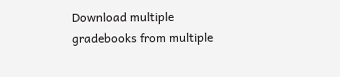Download multiple gradebooks from multiple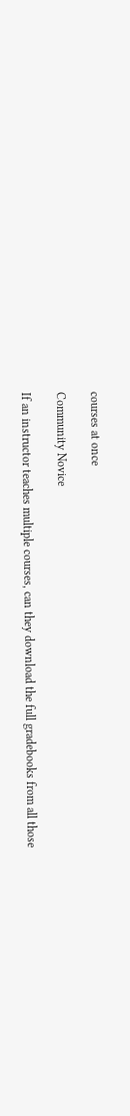courses at once

Community Novice

If an instructor teaches multiple courses, can they download the full gradebooks from all those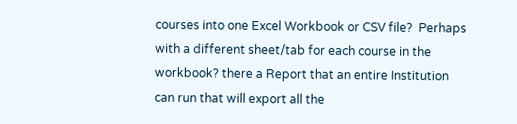courses into one Excel Workbook or CSV file?  Perhaps with a different sheet/tab for each course in the workbook? there a Report that an entire Institution can run that will export all the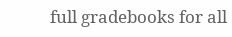full gradebooks for all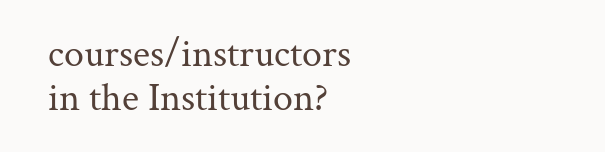courses/instructors in the Institution?